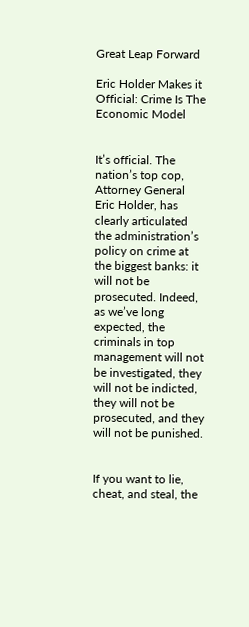Great Leap Forward

Eric Holder Makes it Official: Crime Is The Economic Model


It’s official. The nation’s top cop, Attorney General Eric Holder, has clearly articulated the administration’s policy on crime at the biggest banks: it will not be prosecuted. Indeed, as we’ve long expected, the criminals in top management will not be investigated, they will not be indicted, they will not be prosecuted, and they will not be punished.


If you want to lie, cheat, and steal, the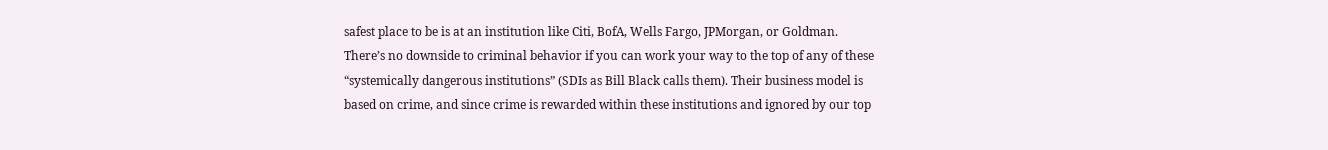safest place to be is at an institution like Citi, BofA, Wells Fargo, JPMorgan, or Goldman. There’s no downside to criminal behavior if you can work your way to the top of any of these “systemically dangerous institutions” (SDIs as Bill Black calls them). Their business model is based on crime, and since crime is rewarded within these institutions and ignored by our top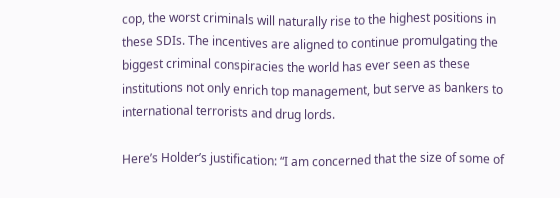cop, the worst criminals will naturally rise to the highest positions in these SDIs. The incentives are aligned to continue promulgating the biggest criminal conspiracies the world has ever seen as these institutions not only enrich top management, but serve as bankers to international terrorists and drug lords.

Here’s Holder’s justification: “I am concerned that the size of some of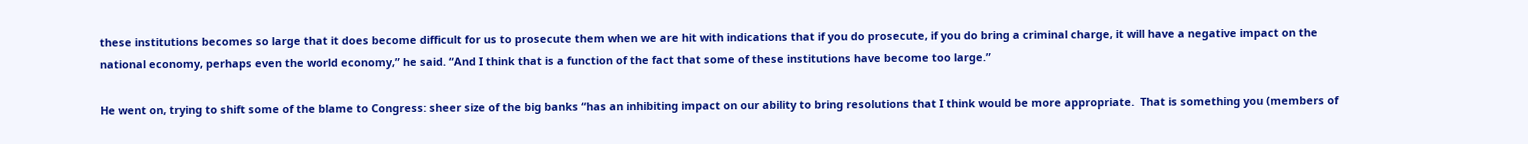these institutions becomes so large that it does become difficult for us to prosecute them when we are hit with indications that if you do prosecute, if you do bring a criminal charge, it will have a negative impact on the national economy, perhaps even the world economy,” he said. “And I think that is a function of the fact that some of these institutions have become too large.”

He went on, trying to shift some of the blame to Congress: sheer size of the big banks “has an inhibiting impact on our ability to bring resolutions that I think would be more appropriate.  That is something you (members of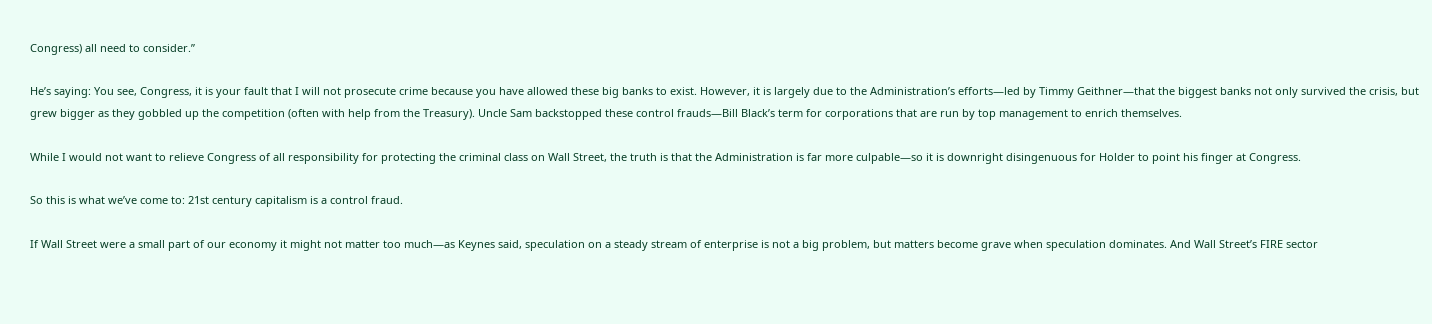Congress) all need to consider.”

He’s saying: You see, Congress, it is your fault that I will not prosecute crime because you have allowed these big banks to exist. However, it is largely due to the Administration’s efforts—led by Timmy Geithner—that the biggest banks not only survived the crisis, but grew bigger as they gobbled up the competition (often with help from the Treasury). Uncle Sam backstopped these control frauds—Bill Black’s term for corporations that are run by top management to enrich themselves.

While I would not want to relieve Congress of all responsibility for protecting the criminal class on Wall Street, the truth is that the Administration is far more culpable—so it is downright disingenuous for Holder to point his finger at Congress.

So this is what we’ve come to: 21st century capitalism is a control fraud.

If Wall Street were a small part of our economy it might not matter too much—as Keynes said, speculation on a steady stream of enterprise is not a big problem, but matters become grave when speculation dominates. And Wall Street’s FIRE sector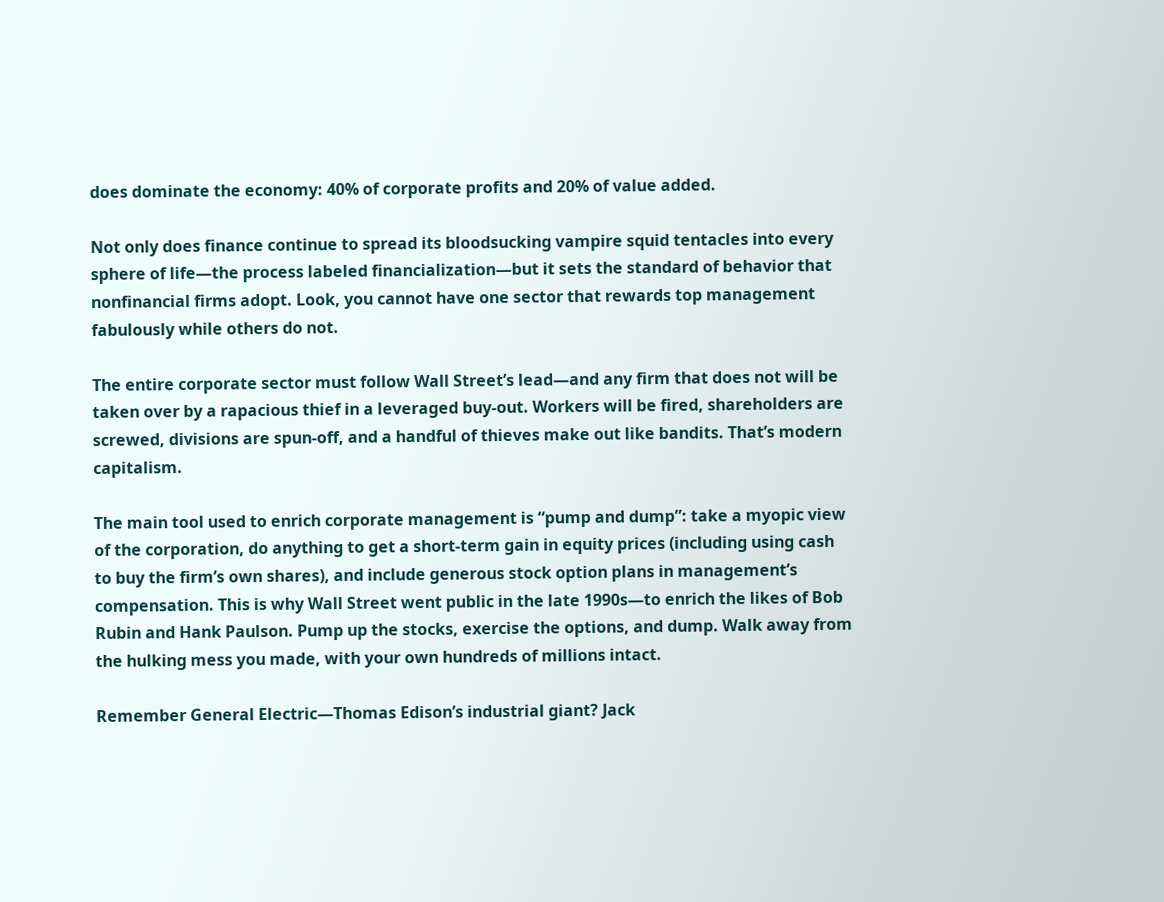does dominate the economy: 40% of corporate profits and 20% of value added.

Not only does finance continue to spread its bloodsucking vampire squid tentacles into every sphere of life—the process labeled financialization—but it sets the standard of behavior that nonfinancial firms adopt. Look, you cannot have one sector that rewards top management fabulously while others do not.

The entire corporate sector must follow Wall Street’s lead—and any firm that does not will be taken over by a rapacious thief in a leveraged buy-out. Workers will be fired, shareholders are screwed, divisions are spun-off, and a handful of thieves make out like bandits. That’s modern capitalism.

The main tool used to enrich corporate management is “pump and dump”: take a myopic view of the corporation, do anything to get a short-term gain in equity prices (including using cash to buy the firm’s own shares), and include generous stock option plans in management’s compensation. This is why Wall Street went public in the late 1990s—to enrich the likes of Bob Rubin and Hank Paulson. Pump up the stocks, exercise the options, and dump. Walk away from the hulking mess you made, with your own hundreds of millions intact.

Remember General Electric—Thomas Edison’s industrial giant? Jack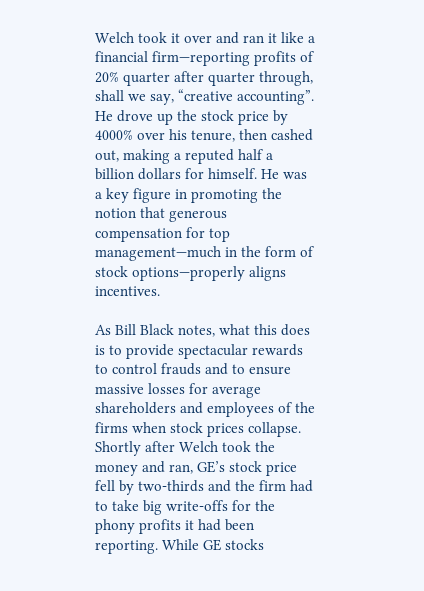Welch took it over and ran it like a financial firm—reporting profits of 20% quarter after quarter through, shall we say, “creative accounting”. He drove up the stock price by 4000% over his tenure, then cashed out, making a reputed half a billion dollars for himself. He was a key figure in promoting the notion that generous compensation for top management—much in the form of stock options—properly aligns incentives.

As Bill Black notes, what this does is to provide spectacular rewards to control frauds and to ensure massive losses for average shareholders and employees of the firms when stock prices collapse. Shortly after Welch took the money and ran, GE’s stock price fell by two-thirds and the firm had to take big write-offs for the phony profits it had been reporting. While GE stocks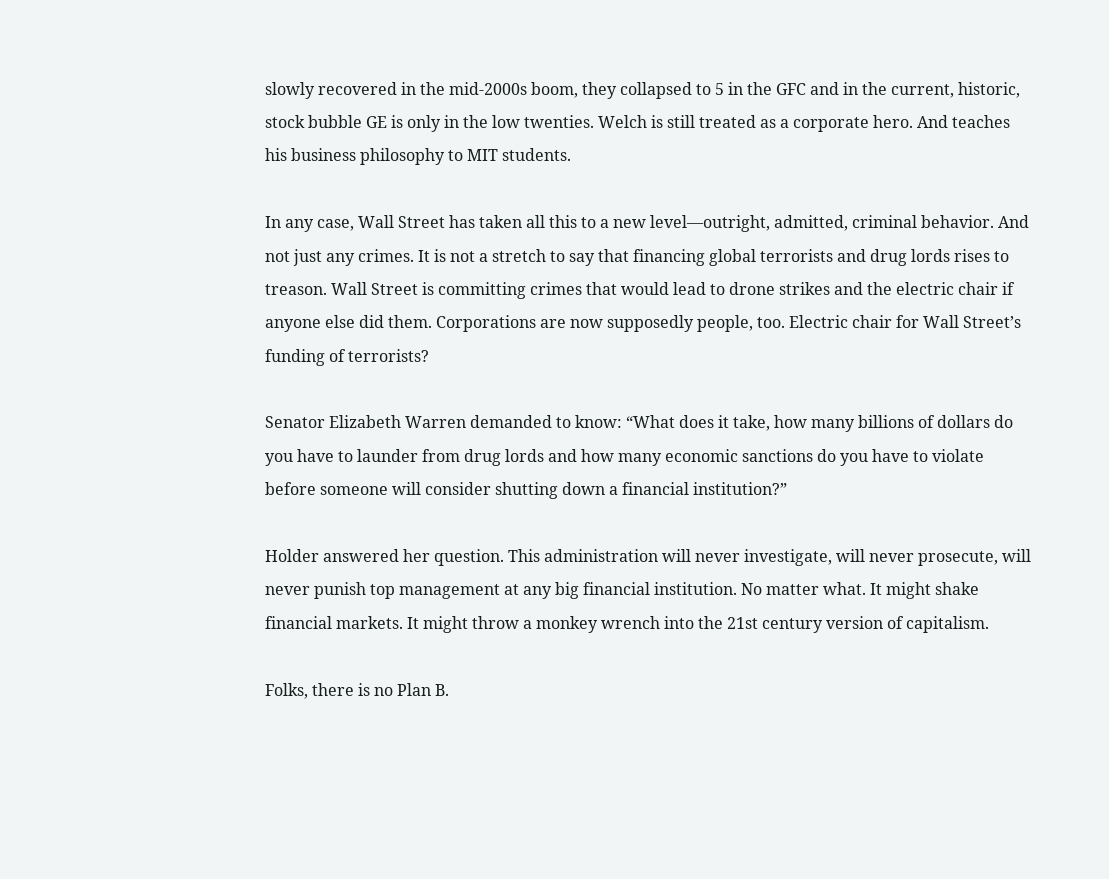slowly recovered in the mid-2000s boom, they collapsed to 5 in the GFC and in the current, historic, stock bubble GE is only in the low twenties. Welch is still treated as a corporate hero. And teaches his business philosophy to MIT students.

In any case, Wall Street has taken all this to a new level—outright, admitted, criminal behavior. And not just any crimes. It is not a stretch to say that financing global terrorists and drug lords rises to treason. Wall Street is committing crimes that would lead to drone strikes and the electric chair if anyone else did them. Corporations are now supposedly people, too. Electric chair for Wall Street’s funding of terrorists?

Senator Elizabeth Warren demanded to know: “What does it take, how many billions of dollars do you have to launder from drug lords and how many economic sanctions do you have to violate before someone will consider shutting down a financial institution?”

Holder answered her question. This administration will never investigate, will never prosecute, will never punish top management at any big financial institution. No matter what. It might shake financial markets. It might throw a monkey wrench into the 21st century version of capitalism.

Folks, there is no Plan B.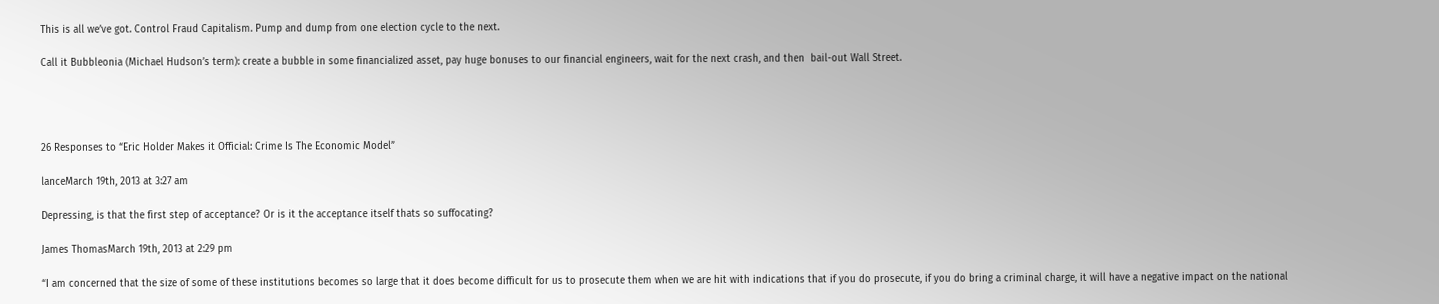This is all we’ve got. Control Fraud Capitalism. Pump and dump from one election cycle to the next.

Call it Bubbleonia (Michael Hudson’s term): create a bubble in some financialized asset, pay huge bonuses to our financial engineers, wait for the next crash, and then  bail-out Wall Street.




26 Responses to “Eric Holder Makes it Official: Crime Is The Economic Model”

lanceMarch 19th, 2013 at 3:27 am

Depressing, is that the first step of acceptance? Or is it the acceptance itself thats so suffocating?

James ThomasMarch 19th, 2013 at 2:29 pm

“I am concerned that the size of some of these institutions becomes so large that it does become difficult for us to prosecute them when we are hit with indications that if you do prosecute, if you do bring a criminal charge, it will have a negative impact on the national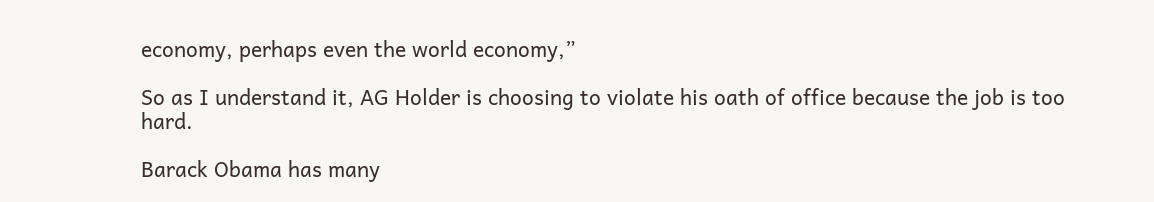economy, perhaps even the world economy,”

So as I understand it, AG Holder is choosing to violate his oath of office because the job is too hard.

Barack Obama has many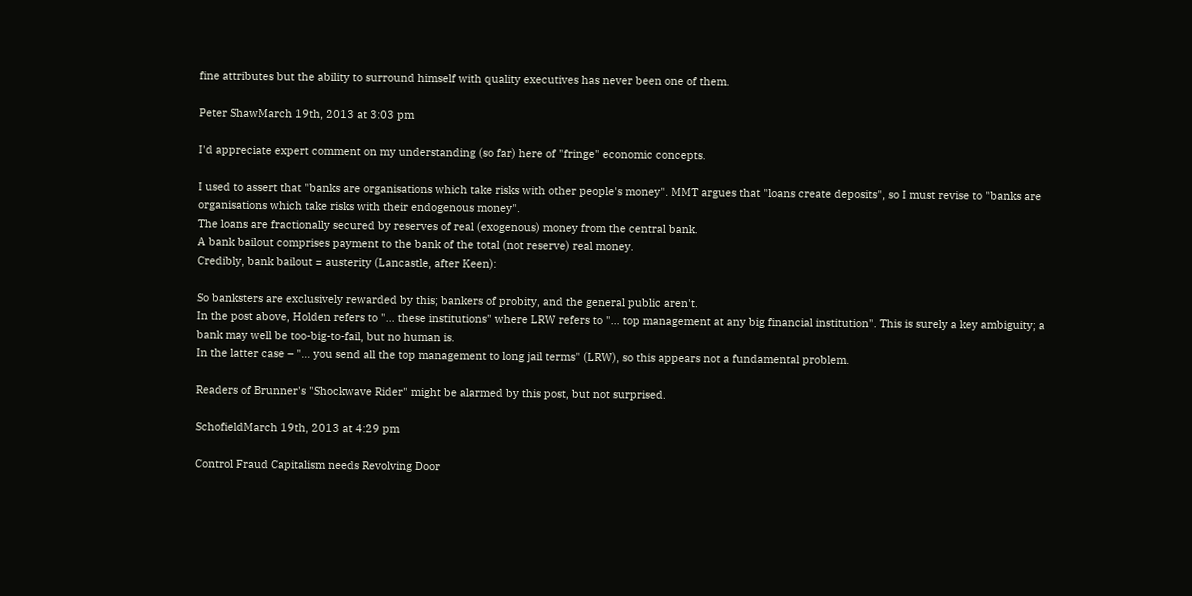fine attributes but the ability to surround himself with quality executives has never been one of them.

Peter ShawMarch 19th, 2013 at 3:03 pm

I'd appreciate expert comment on my understanding (so far) here of "fringe" economic concepts.

I used to assert that "banks are organisations which take risks with other people's money". MMT argues that "loans create deposits", so I must revise to "banks are organisations which take risks with their endogenous money".
The loans are fractionally secured by reserves of real (exogenous) money from the central bank.
A bank bailout comprises payment to the bank of the total (not reserve) real money.
Credibly, bank bailout = austerity (Lancastle, after Keen):

So banksters are exclusively rewarded by this; bankers of probity, and the general public aren't.
In the post above, Holden refers to "… these institutions" where LRW refers to "… top management at any big financial institution". This is surely a key ambiguity; a bank may well be too-big-to-fail, but no human is.
In the latter case – "… you send all the top management to long jail terms" (LRW), so this appears not a fundamental problem.

Readers of Brunner's "Shockwave Rider" might be alarmed by this post, but not surprised.

SchofieldMarch 19th, 2013 at 4:29 pm

Control Fraud Capitalism needs Revolving Door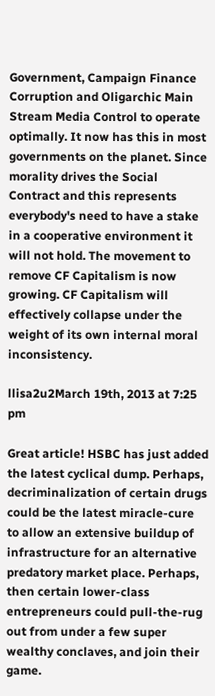Government, Campaign Finance Corruption and Oligarchic Main Stream Media Control to operate optimally. It now has this in most governments on the planet. Since morality drives the Social Contract and this represents everybody's need to have a stake in a cooperative environment it will not hold. The movement to remove CF Capitalism is now growing. CF Capitalism will effectively collapse under the weight of its own internal moral inconsistency.

llisa2u2March 19th, 2013 at 7:25 pm

Great article! HSBC has just added the latest cyclical dump. Perhaps, decriminalization of certain drugs could be the latest miracle-cure to allow an extensive buildup of infrastructure for an alternative predatory market place. Perhaps, then certain lower-class entrepreneurs could pull-the-rug out from under a few super wealthy conclaves, and join their game.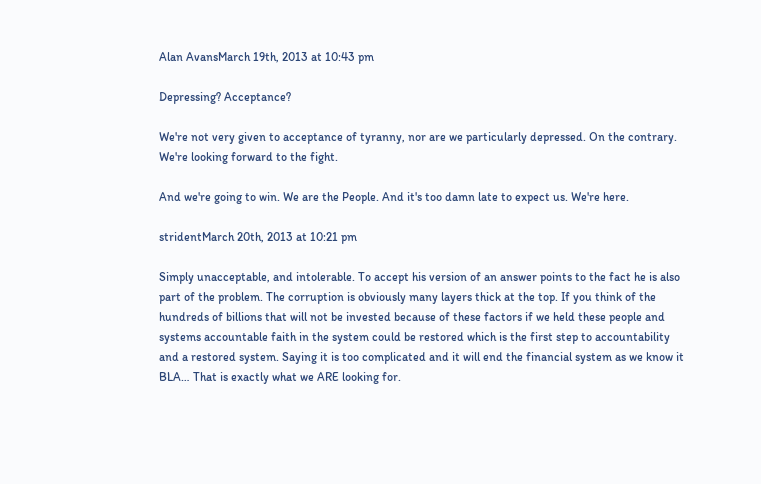Alan AvansMarch 19th, 2013 at 10:43 pm

Depressing? Acceptance?

We're not very given to acceptance of tyranny, nor are we particularly depressed. On the contrary. We're looking forward to the fight.

And we're going to win. We are the People. And it's too damn late to expect us. We're here.

stridentMarch 20th, 2013 at 10:21 pm

Simply unacceptable, and intolerable. To accept his version of an answer points to the fact he is also part of the problem. The corruption is obviously many layers thick at the top. If you think of the hundreds of billions that will not be invested because of these factors if we held these people and systems accountable faith in the system could be restored which is the first step to accountability and a restored system. Saying it is too complicated and it will end the financial system as we know it BLA… That is exactly what we ARE looking for.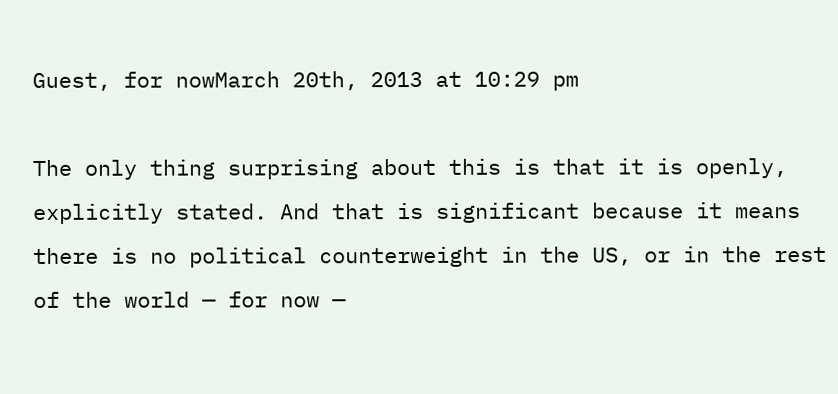Guest, for nowMarch 20th, 2013 at 10:29 pm

The only thing surprising about this is that it is openly, explicitly stated. And that is significant because it means there is no political counterweight in the US, or in the rest of the world — for now —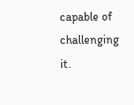capable of challenging it.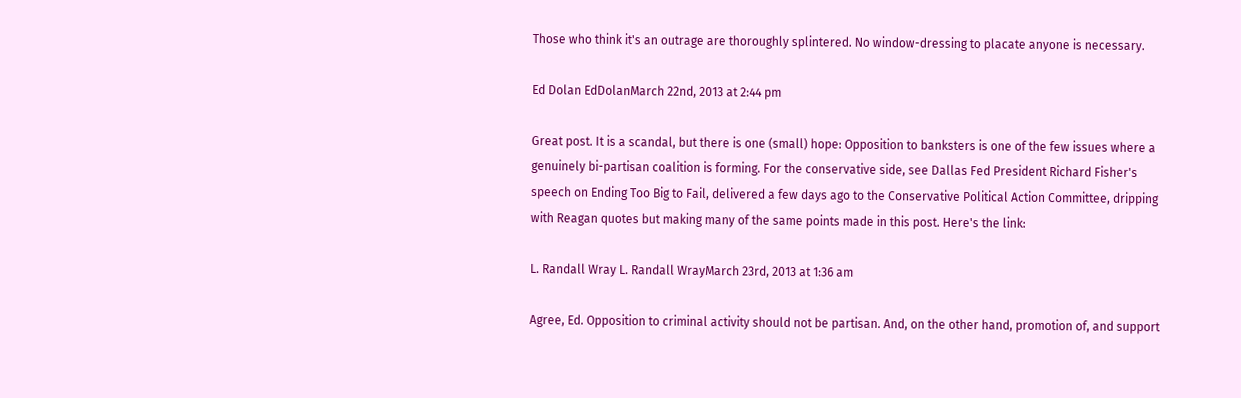Those who think it's an outrage are thoroughly splintered. No window-dressing to placate anyone is necessary.

Ed Dolan EdDolanMarch 22nd, 2013 at 2:44 pm

Great post. It is a scandal, but there is one (small) hope: Opposition to banksters is one of the few issues where a genuinely bi-partisan coalition is forming. For the conservative side, see Dallas Fed President Richard Fisher's speech on Ending Too Big to Fail, delivered a few days ago to the Conservative Political Action Committee, dripping with Reagan quotes but making many of the same points made in this post. Here's the link:

L. Randall Wray L. Randall WrayMarch 23rd, 2013 at 1:36 am

Agree, Ed. Opposition to criminal activity should not be partisan. And, on the other hand, promotion of, and support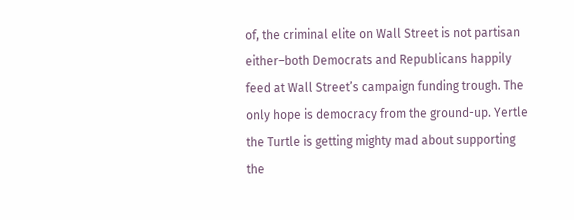of, the criminal elite on Wall Street is not partisan either–both Democrats and Republicans happily feed at Wall Street’s campaign funding trough. The only hope is democracy from the ground-up. Yertle the Turtle is getting mighty mad about supporting the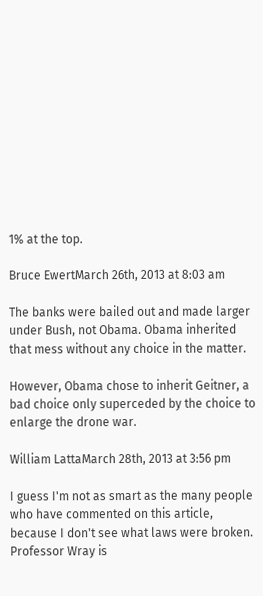1% at the top.

Bruce EwertMarch 26th, 2013 at 8:03 am

The banks were bailed out and made larger under Bush, not Obama. Obama inherited that mess without any choice in the matter.

However, Obama chose to inherit Geitner, a bad choice only superceded by the choice to enlarge the drone war.

William LattaMarch 28th, 2013 at 3:56 pm

I guess I'm not as smart as the many people who have commented on this article, because I don't see what laws were broken. Professor Wray is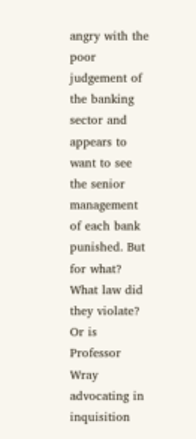angry with the poor judgement of the banking sector and appears to want to see the senior management of each bank punished. But for what? What law did they violate? Or is Professor Wray advocating in inquisition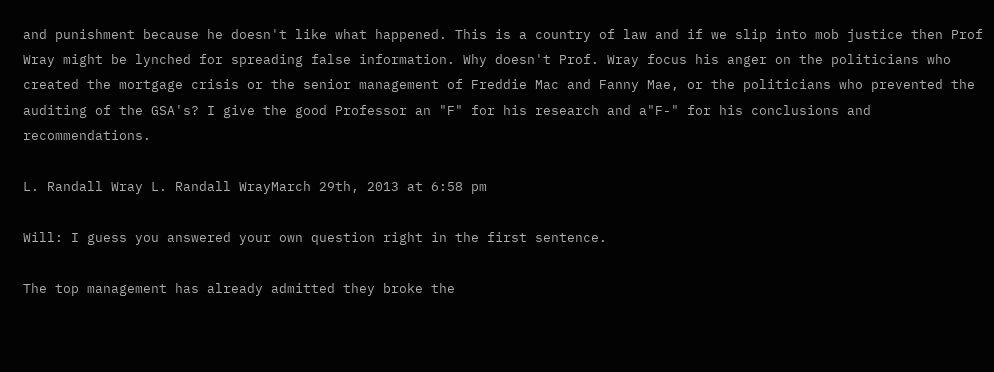and punishment because he doesn't like what happened. This is a country of law and if we slip into mob justice then Prof Wray might be lynched for spreading false information. Why doesn't Prof. Wray focus his anger on the politicians who created the mortgage crisis or the senior management of Freddie Mac and Fanny Mae, or the politicians who prevented the auditing of the GSA's? I give the good Professor an "F" for his research and a"F-" for his conclusions and recommendations.

L. Randall Wray L. Randall WrayMarch 29th, 2013 at 6:58 pm

Will: I guess you answered your own question right in the first sentence.

The top management has already admitted they broke the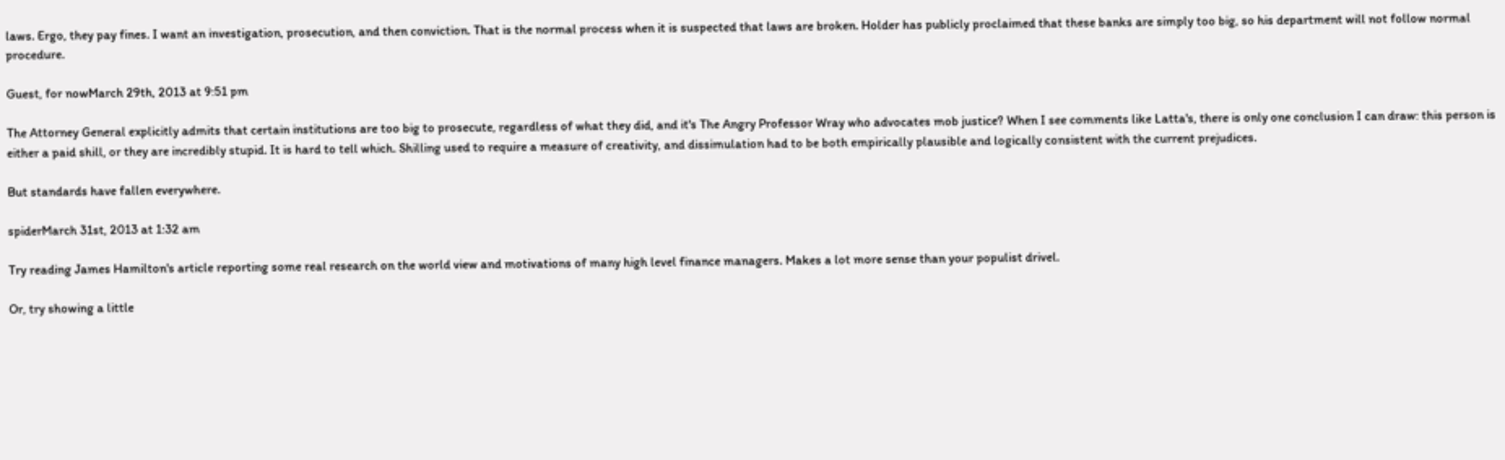laws. Ergo, they pay fines. I want an investigation, prosecution, and then conviction. That is the normal process when it is suspected that laws are broken. Holder has publicly proclaimed that these banks are simply too big, so his department will not follow normal procedure.

Guest, for nowMarch 29th, 2013 at 9:51 pm

The Attorney General explicitly admits that certain institutions are too big to prosecute, regardless of what they did, and it's The Angry Professor Wray who advocates mob justice? When I see comments like Latta's, there is only one conclusion I can draw: this person is either a paid shill, or they are incredibly stupid. It is hard to tell which. Shilling used to require a measure of creativity, and dissimulation had to be both empirically plausible and logically consistent with the current prejudices.

But standards have fallen everywhere.

spiderMarch 31st, 2013 at 1:32 am

Try reading James Hamilton's article reporting some real research on the world view and motivations of many high level finance managers. Makes a lot more sense than your populist drivel.

Or, try showing a little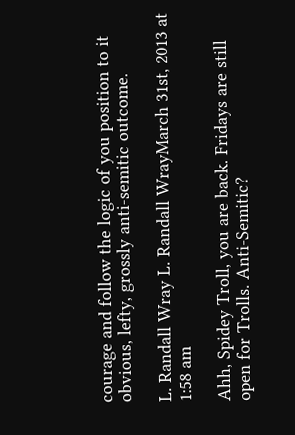courage and follow the logic of you position to it obvious, lefty, grossly anti-semitic outcome.

L. Randall Wray L. Randall WrayMarch 31st, 2013 at 1:58 am

Ahh, Spidey Troll, you are back. Fridays are still open for Trolls. Anti-Semitic?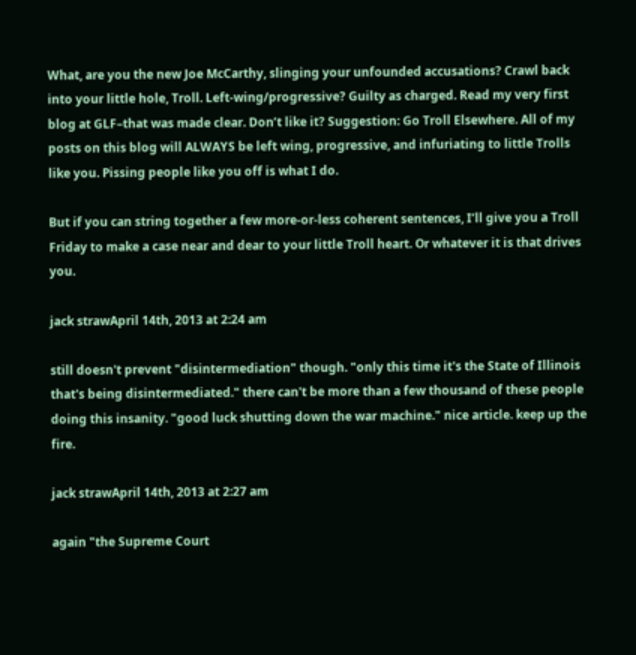What, are you the new Joe McCarthy, slinging your unfounded accusations? Crawl back into your little hole, Troll. Left-wing/progressive? Guilty as charged. Read my very first blog at GLF–that was made clear. Don’t like it? Suggestion: Go Troll Elsewhere. All of my posts on this blog will ALWAYS be left wing, progressive, and infuriating to little Trolls like you. Pissing people like you off is what I do.

But if you can string together a few more-or-less coherent sentences, I’ll give you a Troll Friday to make a case near and dear to your little Troll heart. Or whatever it is that drives you.

jack strawApril 14th, 2013 at 2:24 am

still doesn't prevent "disintermediation" though. "only this time it's the State of Illinois that's being disintermediated." there can't be more than a few thousand of these people doing this insanity. "good luck shutting down the war machine." nice article. keep up the fire.

jack strawApril 14th, 2013 at 2:27 am

again "the Supreme Court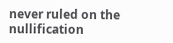never ruled on the nullification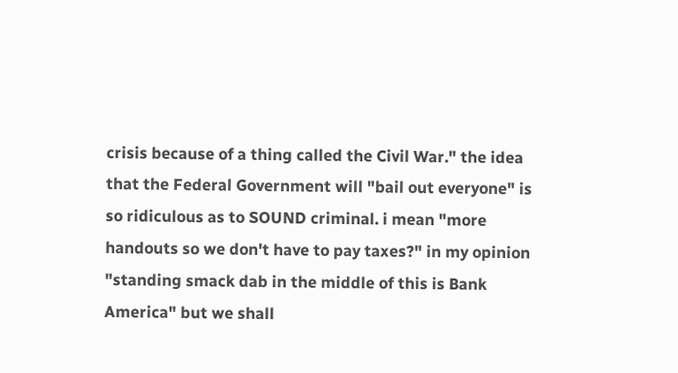crisis because of a thing called the Civil War." the idea that the Federal Government will "bail out everyone" is so ridiculous as to SOUND criminal. i mean "more handouts so we don't have to pay taxes?" in my opinion "standing smack dab in the middle of this is Bank America" but we shall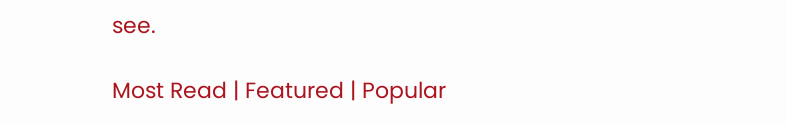see.

Most Read | Featured | Popular